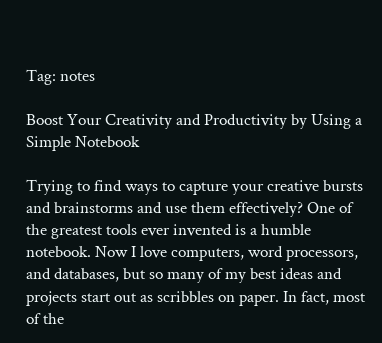Tag: notes

Boost Your Creativity and Productivity by Using a Simple Notebook

Trying to find ways to capture your creative bursts and brainstorms and use them effectively? One of the greatest tools ever invented is a humble notebook. Now I love computers, word processors, and databases, but so many of my best ideas and projects start out as scribbles on paper. In fact, most of the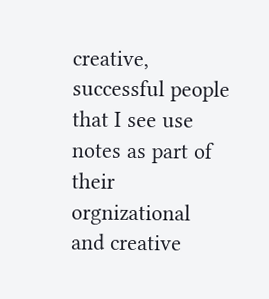creative, successful people that I see use notes as part of their orgnizational and creative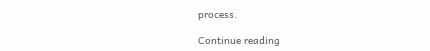process.

Continue reading